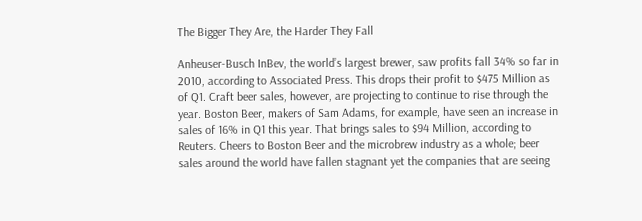The Bigger They Are, the Harder They Fall

Anheuser-Busch InBev, the world’s largest brewer, saw profits fall 34% so far in 2010, according to Associated Press. This drops their profit to $475 Million as of Q1. Craft beer sales, however, are projecting to continue to rise through the year. Boston Beer, makers of Sam Adams, for example, have seen an increase in sales of 16% in Q1 this year. That brings sales to $94 Million, according to Reuters. Cheers to Boston Beer and the microbrew industry as a whole; beer sales around the world have fallen stagnant yet the companies that are seeing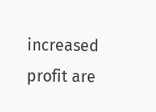increased profit are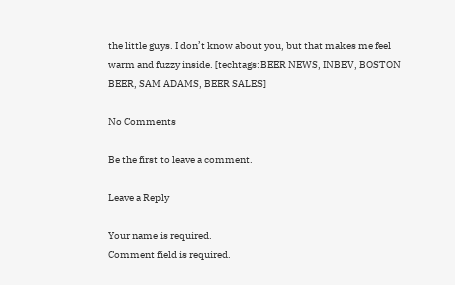the little guys. I don’t know about you, but that makes me feel warm and fuzzy inside. [techtags:BEER NEWS, INBEV, BOSTON BEER, SAM ADAMS, BEER SALES]

No Comments

Be the first to leave a comment.

Leave a Reply

Your name is required.
Comment field is required.